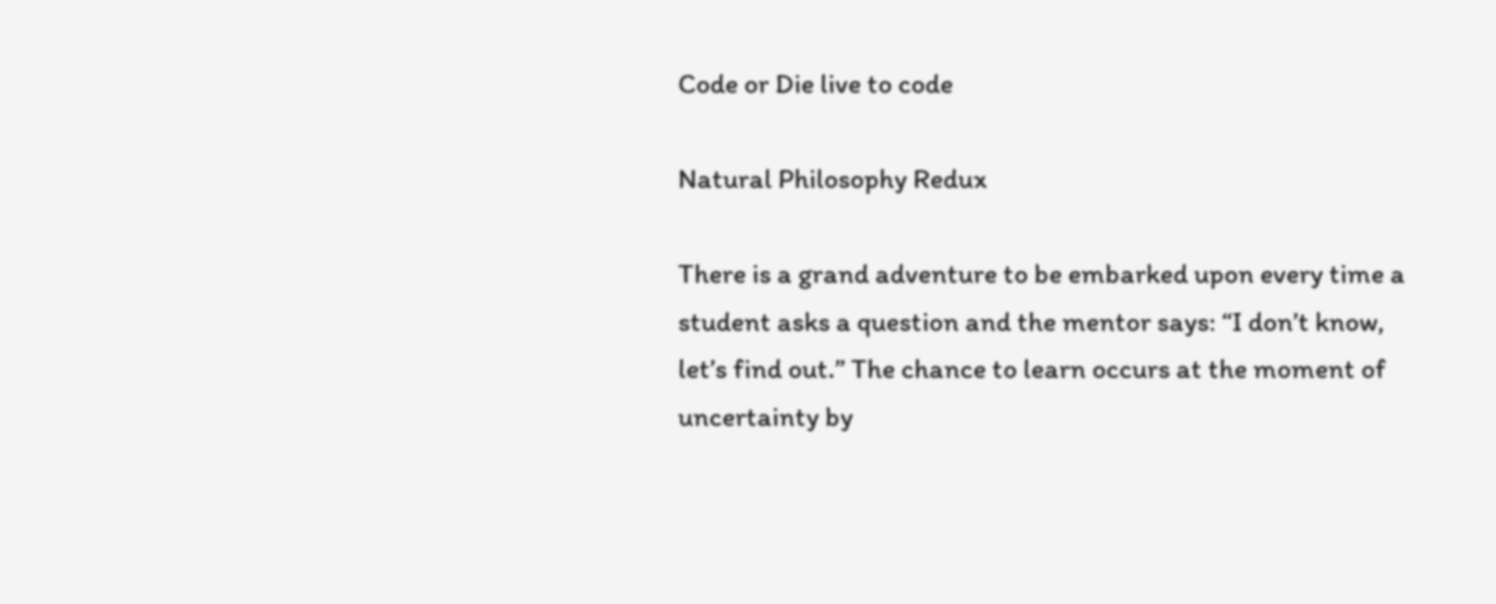Code or Die live to code

Natural Philosophy Redux

There is a grand adventure to be embarked upon every time a student asks a question and the mentor says: “I don’t know, let’s find out.” The chance to learn occurs at the moment of uncertainty by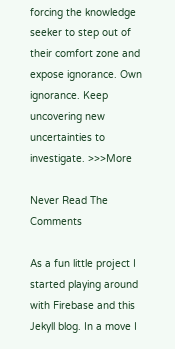forcing the knowledge seeker to step out of their comfort zone and expose ignorance. Own ignorance. Keep uncovering new uncertainties to investigate. >>>More

Never Read The Comments

As a fun little project I started playing around with Firebase and this Jekyll blog. In a move I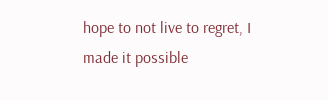hope to not live to regret, I made it possible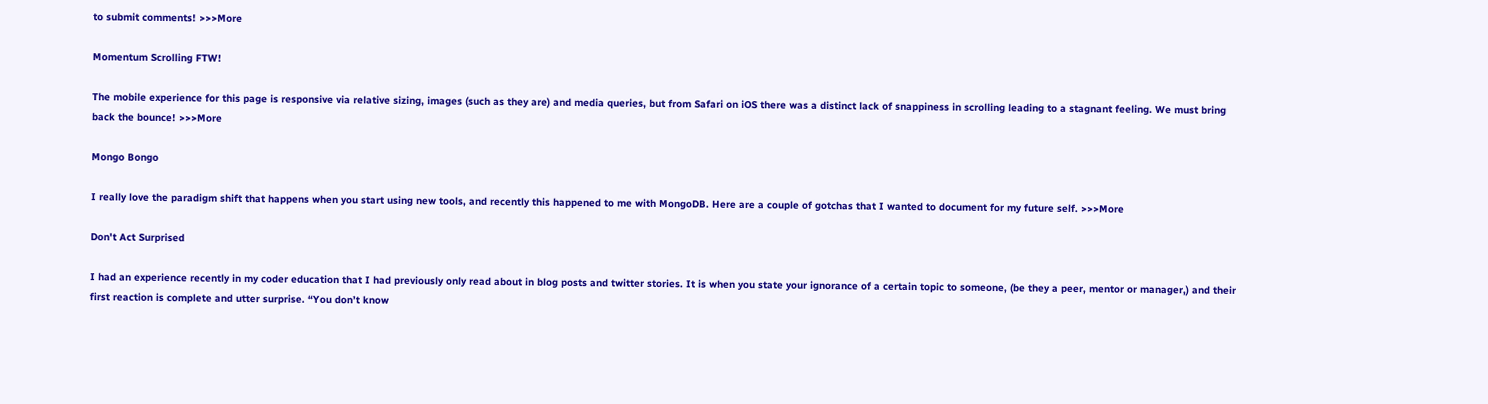to submit comments! >>>More

Momentum Scrolling FTW!

The mobile experience for this page is responsive via relative sizing, images (such as they are) and media queries, but from Safari on iOS there was a distinct lack of snappiness in scrolling leading to a stagnant feeling. We must bring back the bounce! >>>More

Mongo Bongo

I really love the paradigm shift that happens when you start using new tools, and recently this happened to me with MongoDB. Here are a couple of gotchas that I wanted to document for my future self. >>>More

Don't Act Surprised

I had an experience recently in my coder education that I had previously only read about in blog posts and twitter stories. It is when you state your ignorance of a certain topic to someone, (be they a peer, mentor or manager,) and their first reaction is complete and utter surprise. “You don’t know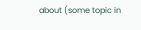about (some topic in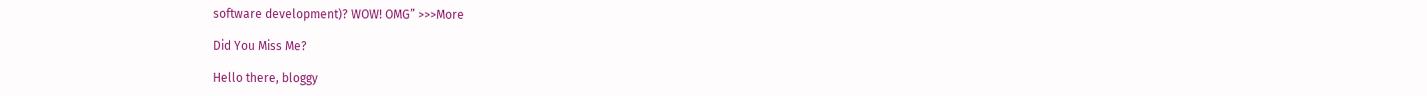software development)? WOW! OMG” >>>More

Did You Miss Me?

Hello there, bloggy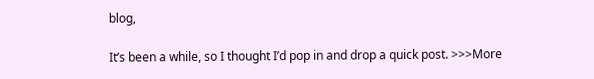blog,

It’s been a while, so I thought I’d pop in and drop a quick post. >>>More